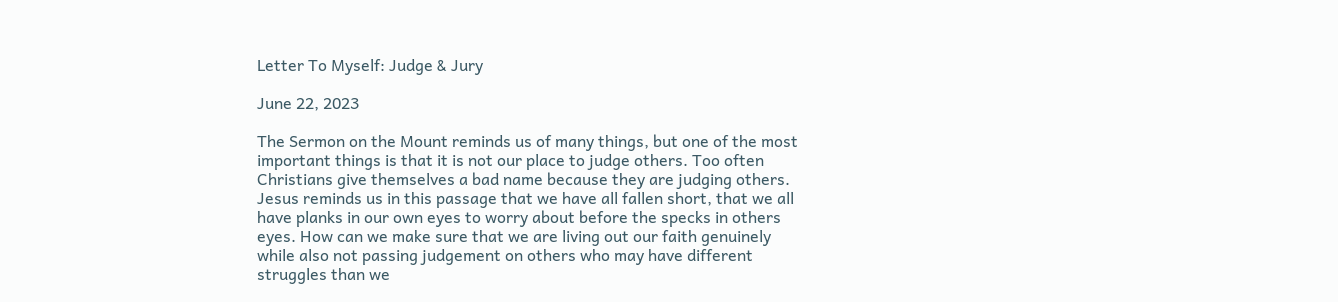Letter To Myself: Judge & Jury

June 22, 2023

The Sermon on the Mount reminds us of many things, but one of the most important things is that it is not our place to judge others. Too often Christians give themselves a bad name because they are judging others. Jesus reminds us in this passage that we have all fallen short, that we all have planks in our own eyes to worry about before the specks in others eyes. How can we make sure that we are living out our faith genuinely while also not passing judgement on others who may have different struggles than we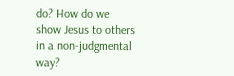do? How do we show Jesus to others in a non-judgmental way?